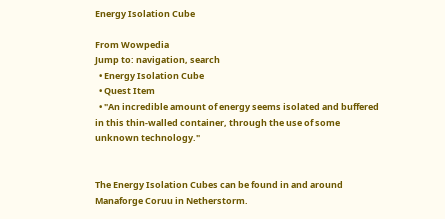Energy Isolation Cube

From Wowpedia
Jump to: navigation, search
  • Energy Isolation Cube
  • Quest Item
  • "An incredible amount of energy seems isolated and buffered in this thin-walled container, through the use of some unknown technology."


The Energy Isolation Cubes can be found in and around Manaforge Coruu in Netherstorm.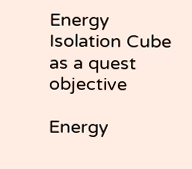Energy Isolation Cube as a quest objective

Energy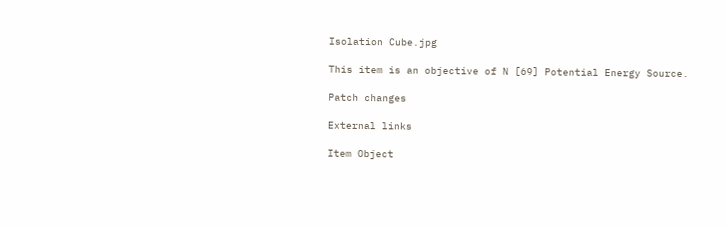Isolation Cube.jpg

This item is an objective of N [69] Potential Energy Source.

Patch changes

External links

Item Object